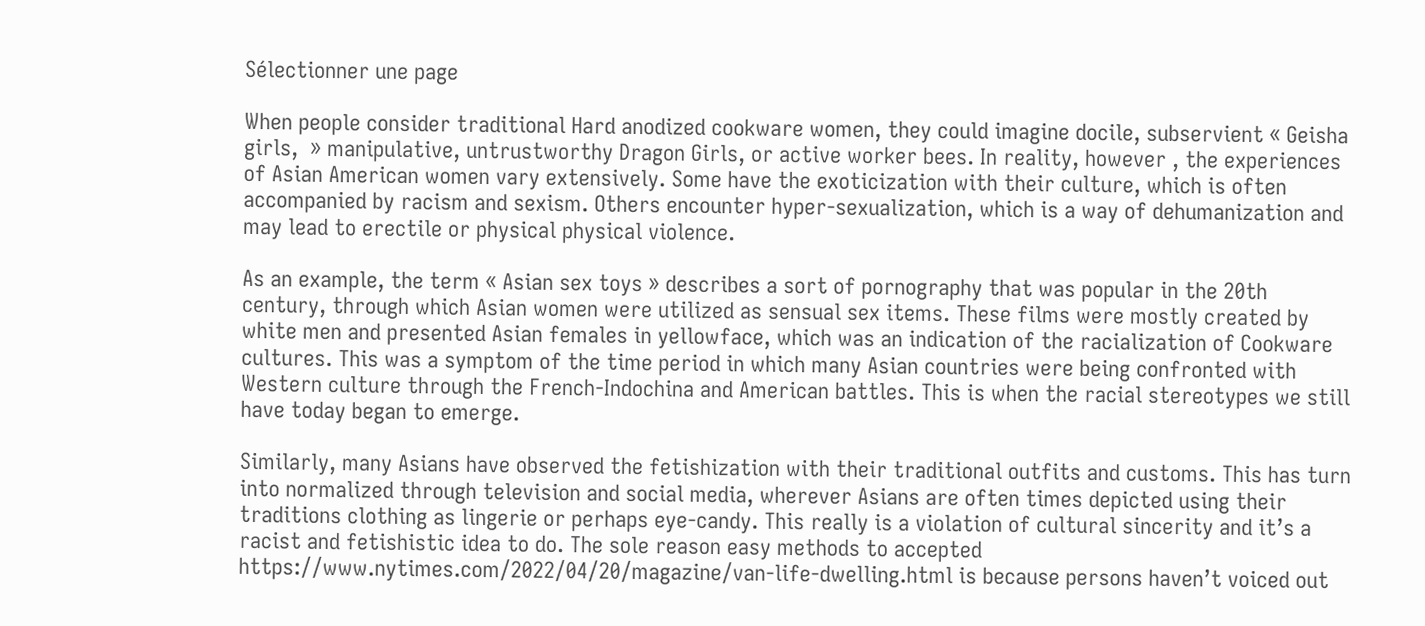Sélectionner une page

When people consider traditional Hard anodized cookware women, they could imagine docile, subservient « Geisha girls,  » manipulative, untrustworthy Dragon Girls, or active worker bees. In reality, however , the experiences of Asian American women vary extensively. Some have the exoticization with their culture, which is often accompanied by racism and sexism. Others encounter hyper-sexualization, which is a way of dehumanization and may lead to erectile or physical physical violence.

As an example, the term « Asian sex toys » describes a sort of pornography that was popular in the 20th century, through which Asian women were utilized as sensual sex items. These films were mostly created by white men and presented Asian females in yellowface, which was an indication of the racialization of Cookware cultures. This was a symptom of the time period in which many Asian countries were being confronted with Western culture through the French-Indochina and American battles. This is when the racial stereotypes we still have today began to emerge.

Similarly, many Asians have observed the fetishization with their traditional outfits and customs. This has turn into normalized through television and social media, wherever Asians are often times depicted using their traditions clothing as lingerie or perhaps eye-candy. This really is a violation of cultural sincerity and it’s a racist and fetishistic idea to do. The sole reason easy methods to accepted https://www.nytimes.com/2022/04/20/magazine/van-life-dwelling.html is because persons haven’t voiced out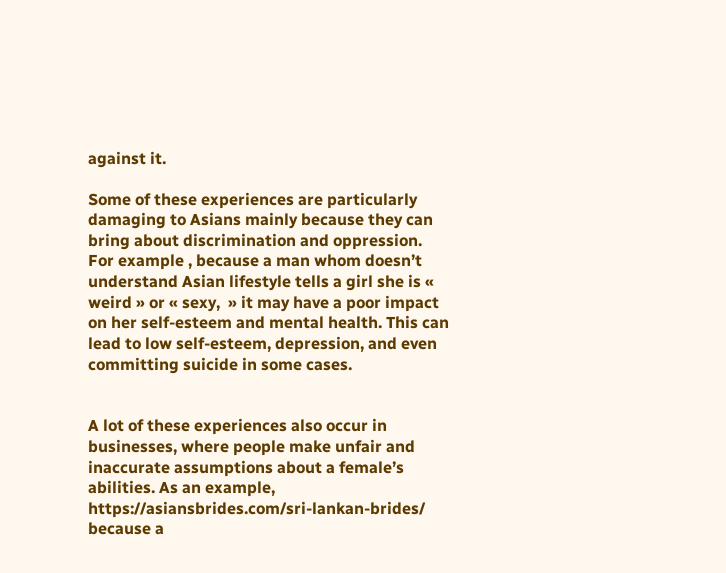against it.

Some of these experiences are particularly damaging to Asians mainly because they can bring about discrimination and oppression. For example , because a man whom doesn’t understand Asian lifestyle tells a girl she is « weird » or « sexy,  » it may have a poor impact on her self-esteem and mental health. This can lead to low self-esteem, depression, and even committing suicide in some cases.


A lot of these experiences also occur in businesses, where people make unfair and inaccurate assumptions about a female’s abilities. As an example, https://asiansbrides.com/sri-lankan-brides/ because a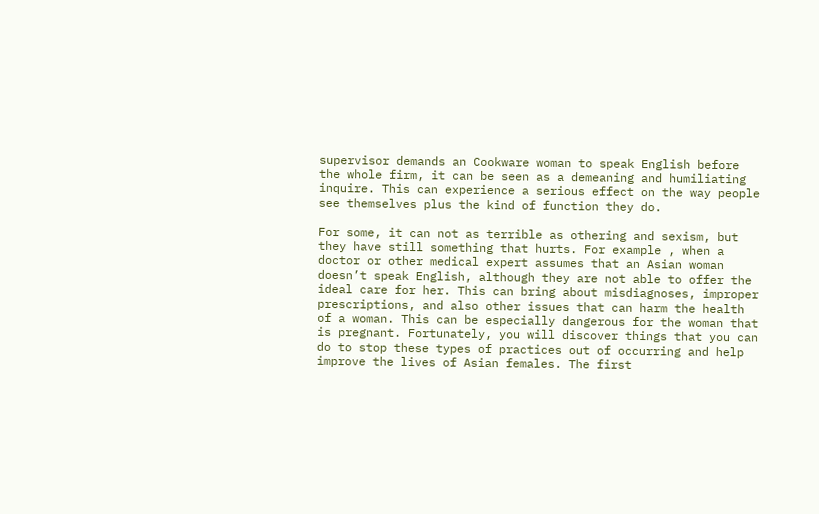supervisor demands an Cookware woman to speak English before the whole firm, it can be seen as a demeaning and humiliating inquire. This can experience a serious effect on the way people see themselves plus the kind of function they do.

For some, it can not as terrible as othering and sexism, but they have still something that hurts. For example , when a doctor or other medical expert assumes that an Asian woman doesn’t speak English, although they are not able to offer the ideal care for her. This can bring about misdiagnoses, improper prescriptions, and also other issues that can harm the health of a woman. This can be especially dangerous for the woman that is pregnant. Fortunately, you will discover things that you can do to stop these types of practices out of occurring and help improve the lives of Asian females. The first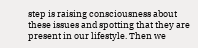step is raising consciousness about these issues and spotting that they are present in our lifestyle. Then we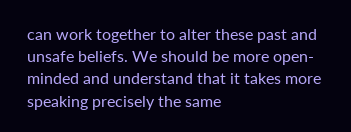can work together to alter these past and unsafe beliefs. We should be more open-minded and understand that it takes more speaking precisely the same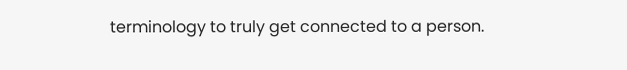terminology to truly get connected to a person.